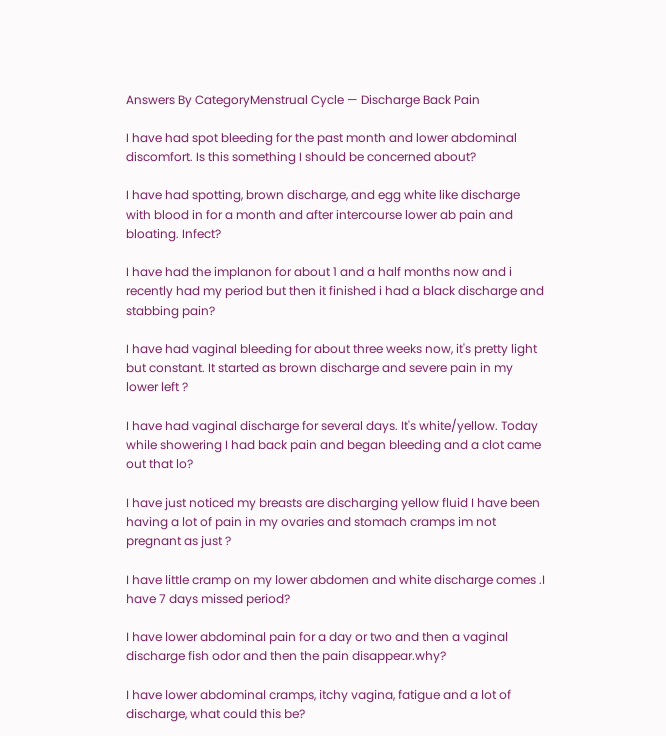Answers By CategoryMenstrual Cycle — Discharge Back Pain

I have had spot bleeding for the past month and lower abdominal discomfort. Is this something I should be concerned about?

I have had spotting, brown discharge, and egg white like discharge with blood in for a month and after intercourse lower ab pain and bloating. Infect?

I have had the implanon for about 1 and a half months now and i recently had my period but then it finished i had a black discharge and stabbing pain?

I have had vaginal bleeding for about three weeks now, it's pretty light but constant. It started as brown discharge and severe pain in my lower left ?

I have had vaginal discharge for several days. It's white/yellow. Today while showering I had back pain and began bleeding and a clot came out that lo?

I have just noticed my breasts are discharging yellow fluid I have been having a lot of pain in my ovaries and stomach cramps im not pregnant as just ?

I have little cramp on my lower abdomen and white discharge comes .I have 7 days missed period?

I have lower abdominal pain for a day or two and then a vaginal discharge fish odor and then the pain disappear.why?

I have lower abdominal cramps, itchy vagina, fatigue and a lot of discharge, what could this be?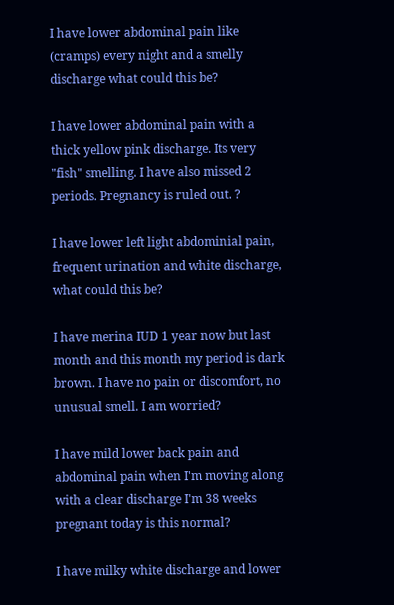I have lower abdominal pain like (cramps) every night and a smelly discharge what could this be?

I have lower abdominal pain with a thick yellow pink discharge. Its very "fish" smelling. I have also missed 2 periods. Pregnancy is ruled out. ?

I have lower left light abdominial pain, frequent urination and white discharge, what could this be?

I have merina IUD 1 year now but last month and this month my period is dark brown. I have no pain or discomfort, no unusual smell. I am worried?

I have mild lower back pain and abdominal pain when I'm moving along with a clear discharge I'm 38 weeks pregnant today is this normal?

I have milky white discharge and lower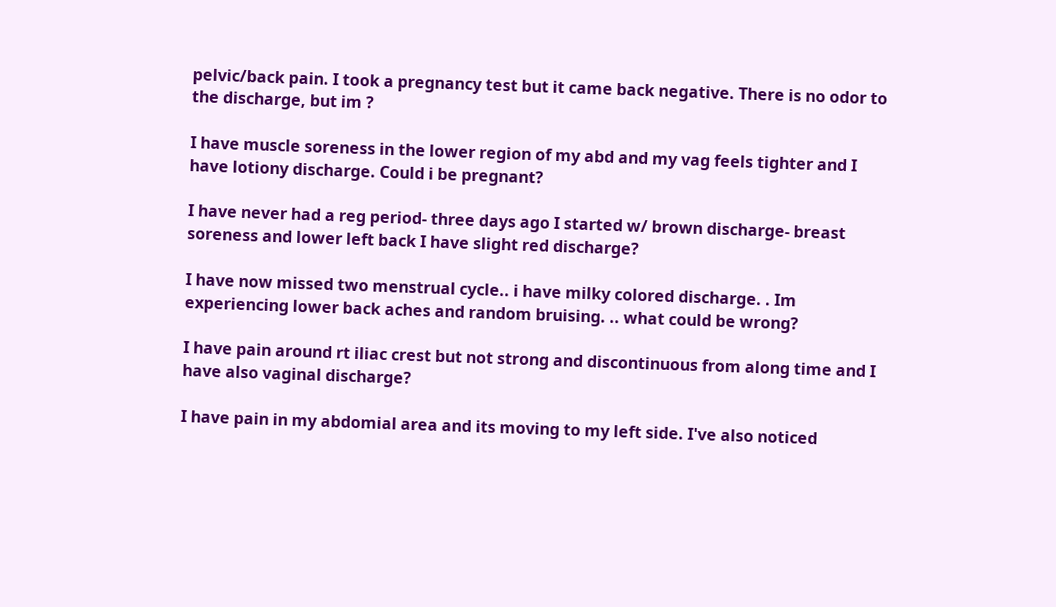pelvic/back pain. I took a pregnancy test but it came back negative. There is no odor to the discharge, but im ?

I have muscle soreness in the lower region of my abd and my vag feels tighter and I have lotiony discharge. Could i be pregnant?

I have never had a reg period- three days ago I started w/ brown discharge- breast soreness and lower left back I have slight red discharge?

I have now missed two menstrual cycle.. i have milky colored discharge. . Im experiencing lower back aches and random bruising. .. what could be wrong?

I have pain around rt iliac crest but not strong and discontinuous from along time and I have also vaginal discharge?

I have pain in my abdomial area and its moving to my left side. I've also noticed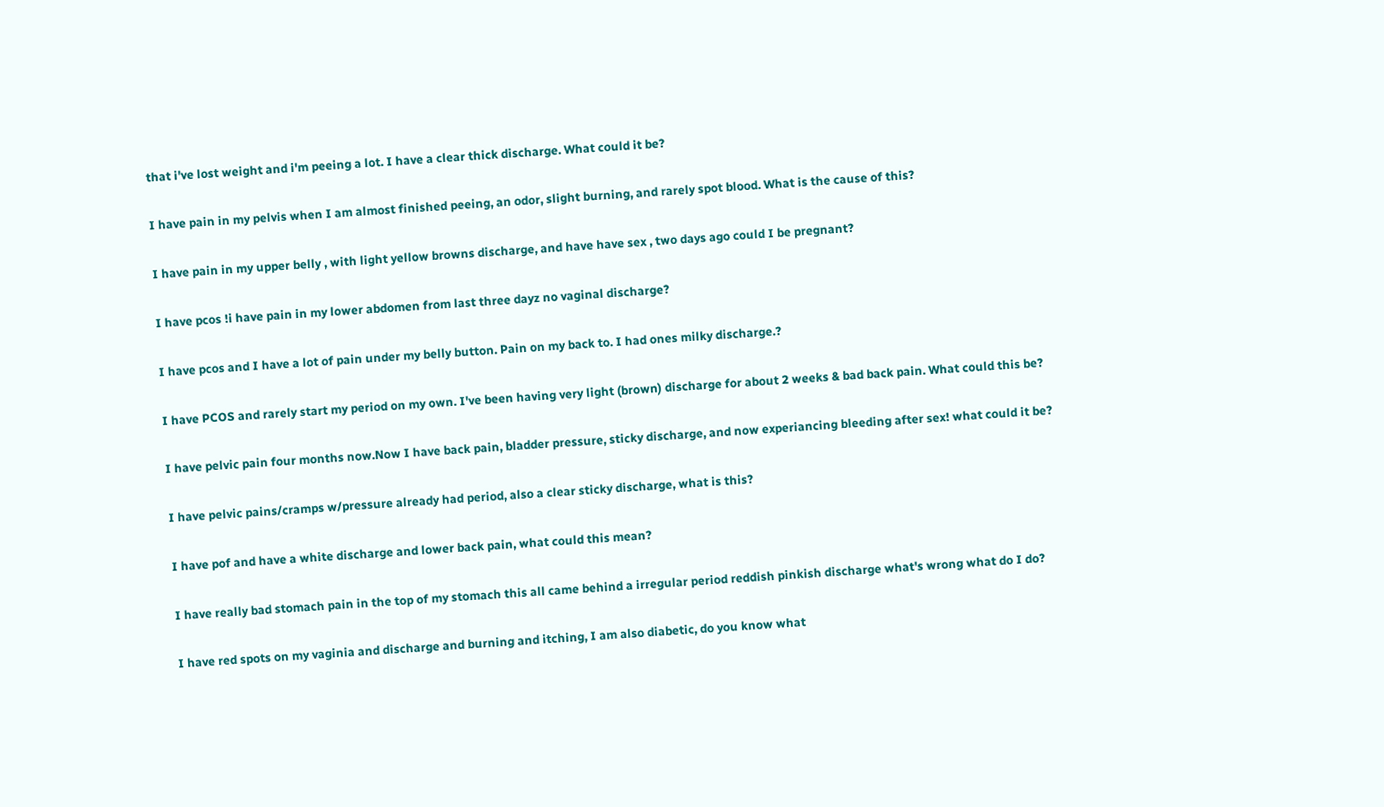that i've lost weight and i'm peeing a lot. I have a clear thick discharge. What could it be?

I have pain in my pelvis when I am almost finished peeing, an odor, slight burning, and rarely spot blood. What is the cause of this?

I have pain in my upper belly , with light yellow browns discharge, and have have sex , two days ago could I be pregnant?

I have pcos !i have pain in my lower abdomen from last three dayz no vaginal discharge?

I have pcos and I have a lot of pain under my belly button. Pain on my back to. I had ones milky discharge.?

I have PCOS and rarely start my period on my own. I've been having very light (brown) discharge for about 2 weeks & bad back pain. What could this be?

I have pelvic pain four months now.Now I have back pain, bladder pressure, sticky discharge, and now experiancing bleeding after sex! what could it be?

I have pelvic pains/cramps w/pressure already had period, also a clear sticky discharge, what is this?

I have pof and have a white discharge and lower back pain, what could this mean?

I have really bad stomach pain in the top of my stomach this all came behind a irregular period reddish pinkish discharge what's wrong what do I do?

I have red spots on my vaginia and discharge and burning and itching, I am also diabetic, do you know what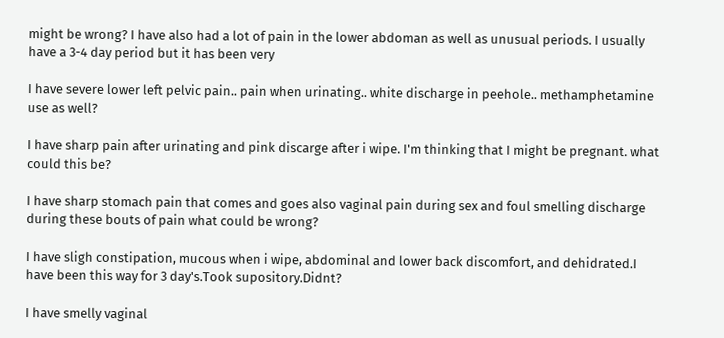might be wrong? I have also had a lot of pain in the lower abdoman as well as unusual periods. I usually have a 3-4 day period but it has been very

I have severe lower left pelvic pain.. pain when urinating.. white discharge in peehole.. methamphetamine use as well?

I have sharp pain after urinating and pink discarge after i wipe. I'm thinking that I might be pregnant. what could this be?

I have sharp stomach pain that comes and goes also vaginal pain during sex and foul smelling discharge during these bouts of pain what could be wrong?

I have sligh constipation, mucous when i wipe, abdominal and lower back discomfort, and dehidrated.I have been this way for 3 day's.Took supository.Didnt?

I have smelly vaginal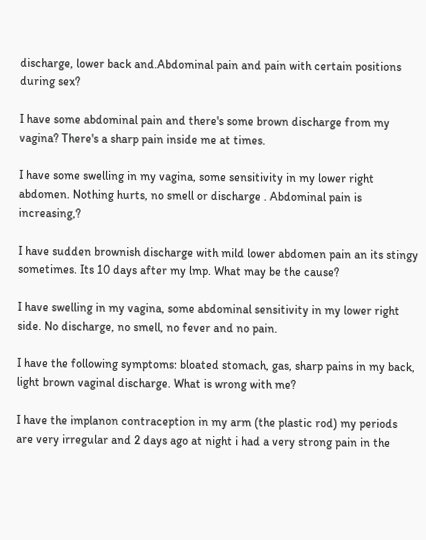discharge, lower back and.Abdominal pain and pain with certain positions during sex?

I have some abdominal pain and there's some brown discharge from my vagina? There's a sharp pain inside me at times.

I have some swelling in my vagina, some sensitivity in my lower right abdomen. Nothing hurts, no smell or discharge . Abdominal pain is increasing,?

I have sudden brownish discharge with mild lower abdomen pain an its stingy sometimes. Its 10 days after my lmp. What may be the cause?

I have swelling in my vagina, some abdominal sensitivity in my lower right side. No discharge, no smell, no fever and no pain.

I have the following symptoms: bloated stomach, gas, sharp pains in my back, light brown vaginal discharge. What is wrong with me?

I have the implanon contraception in my arm (the plastic rod) my periods are very irregular and 2 days ago at night i had a very strong pain in the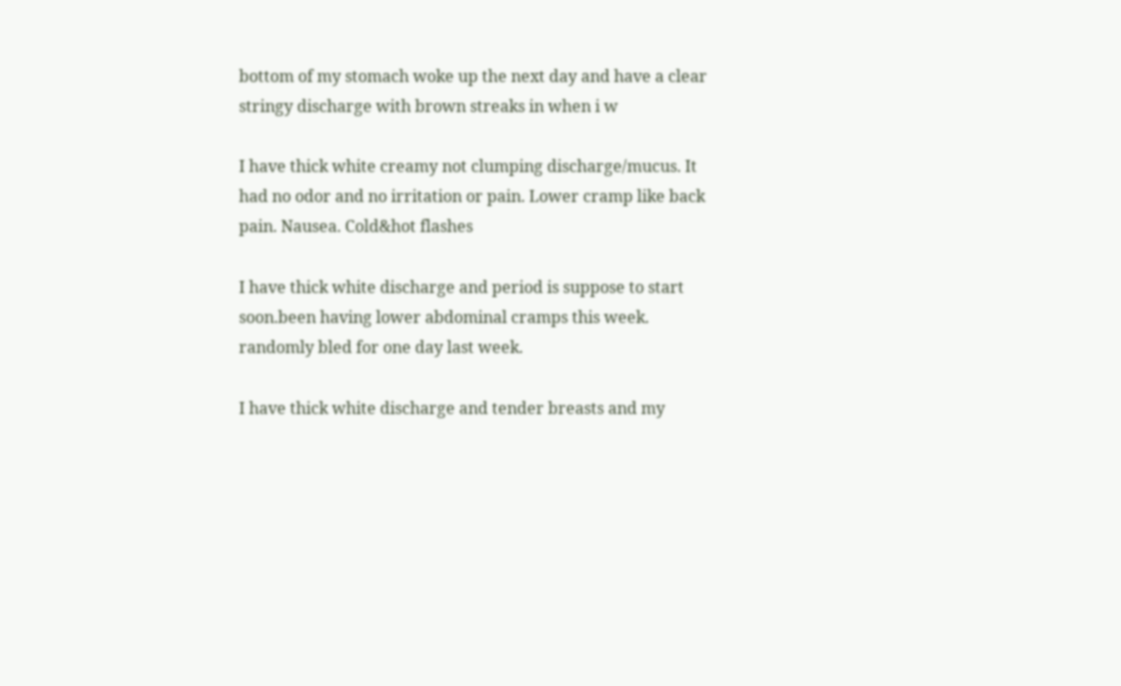bottom of my stomach woke up the next day and have a clear stringy discharge with brown streaks in when i w

I have thick white creamy not clumping discharge/mucus. It had no odor and no irritation or pain. Lower cramp like back pain. Nausea. Cold&hot flashes

I have thick white discharge and period is suppose to start soon.been having lower abdominal cramps this week. randomly bled for one day last week.

I have thick white discharge and tender breasts and my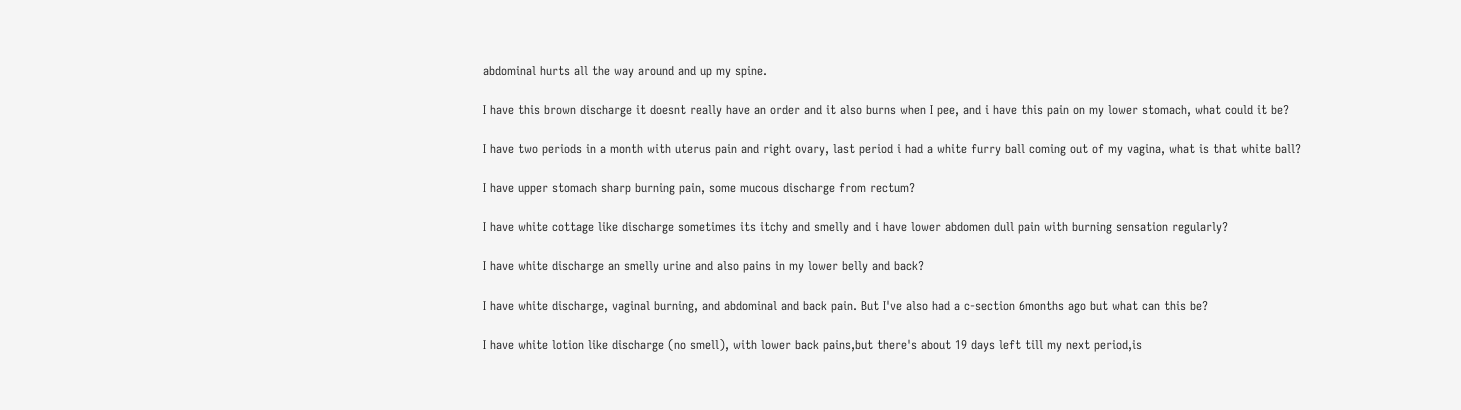abdominal hurts all the way around and up my spine.

I have this brown discharge it doesnt really have an order and it also burns when I pee, and i have this pain on my lower stomach, what could it be?

I have two periods in a month with uterus pain and right ovary, last period i had a white furry ball coming out of my vagina, what is that white ball?

I have upper stomach sharp burning pain, some mucous discharge from rectum?

I have white cottage like discharge sometimes its itchy and smelly and i have lower abdomen dull pain with burning sensation regularly?

I have white discharge an smelly urine and also pains in my lower belly and back?

I have white discharge, vaginal burning, and abdominal and back pain. But I've also had a c-section 6months ago but what can this be?

I have white lotion like discharge (no smell), with lower back pains,but there's about 19 days left till my next period,is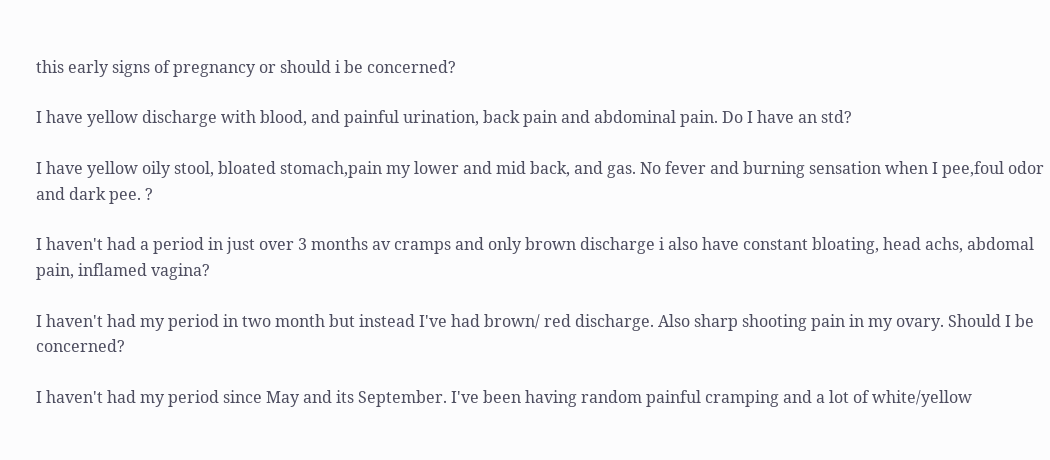this early signs of pregnancy or should i be concerned?

I have yellow discharge with blood, and painful urination, back pain and abdominal pain. Do I have an std?

I have yellow oily stool, bloated stomach,pain my lower and mid back, and gas. No fever and burning sensation when I pee,foul odor and dark pee. ?

I haven't had a period in just over 3 months av cramps and only brown discharge i also have constant bloating, head achs, abdomal pain, inflamed vagina?

I haven't had my period in two month but instead I've had brown/ red discharge. Also sharp shooting pain in my ovary. Should I be concerned?

I haven't had my period since May and its September. I've been having random painful cramping and a lot of white/yellow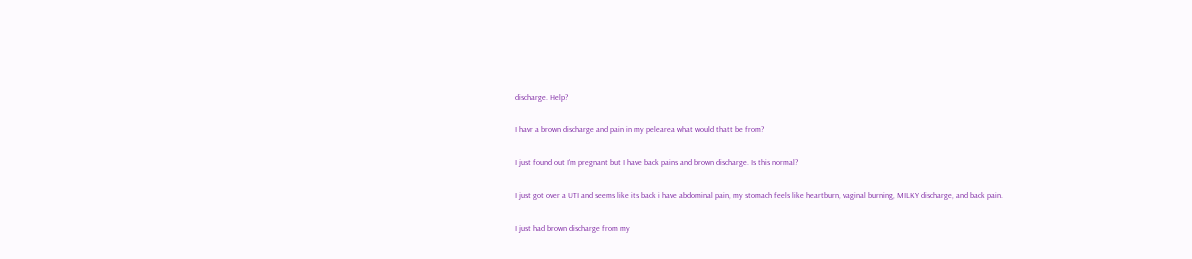discharge. Help?

I havr a brown discharge and pain in my pelearea what would thatt be from?

I just found out I'm pregnant but I have back pains and brown discharge. Is this normal?

I just got over a UTI and seems like its back i have abdominal pain, my stomach feels like heartburn, vaginal burning, MILKY discharge, and back pain.

I just had brown discharge from my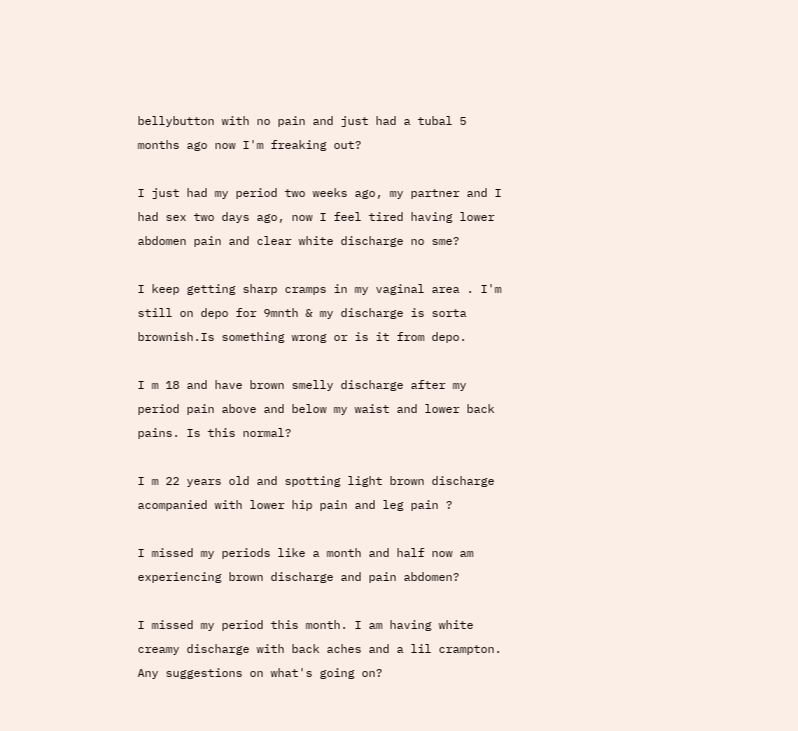bellybutton with no pain and just had a tubal 5 months ago now I'm freaking out?

I just had my period two weeks ago, my partner and I had sex two days ago, now I feel tired having lower abdomen pain and clear white discharge no sme?

I keep getting sharp cramps in my vaginal area . I'm still on depo for 9mnth & my discharge is sorta brownish.Is something wrong or is it from depo.

I m 18 and have brown smelly discharge after my period pain above and below my waist and lower back pains. Is this normal?

I m 22 years old and spotting light brown discharge acompanied with lower hip pain and leg pain ?

I missed my periods like a month and half now am experiencing brown discharge and pain abdomen?

I missed my period this month. I am having white creamy discharge with back aches and a lil crampton. Any suggestions on what's going on?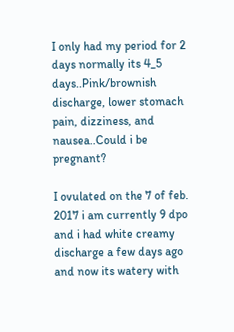I only had my period for 2 days normally its 4_5 days..Pink/brownish discharge, lower stomach pain, dizziness, and nausea..Could i be pregnant?

I ovulated on the 7 of feb. 2017 i am currently 9 dpo and i had white creamy discharge a few days ago and now its watery with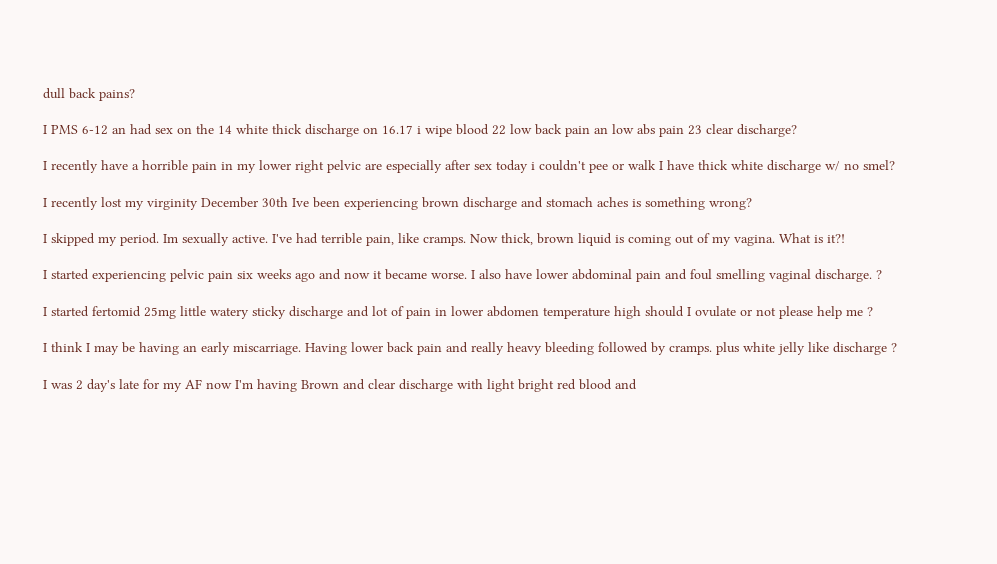dull back pains?

I PMS 6-12 an had sex on the 14 white thick discharge on 16.17 i wipe blood 22 low back pain an low abs pain 23 clear discharge?

I recently have a horrible pain in my lower right pelvic are especially after sex today i couldn't pee or walk I have thick white discharge w/ no smel?

I recently lost my virginity December 30th Ive been experiencing brown discharge and stomach aches is something wrong?

I skipped my period. Im sexually active. I've had terrible pain, like cramps. Now thick, brown liquid is coming out of my vagina. What is it?!

I started experiencing pelvic pain six weeks ago and now it became worse. I also have lower abdominal pain and foul smelling vaginal discharge. ?

I started fertomid 25mg little watery sticky discharge and lot of pain in lower abdomen temperature high should I ovulate or not please help me ?

I think I may be having an early miscarriage. Having lower back pain and really heavy bleeding followed by cramps. plus white jelly like discharge ?

I was 2 day's late for my AF now I'm having Brown and clear discharge with light bright red blood and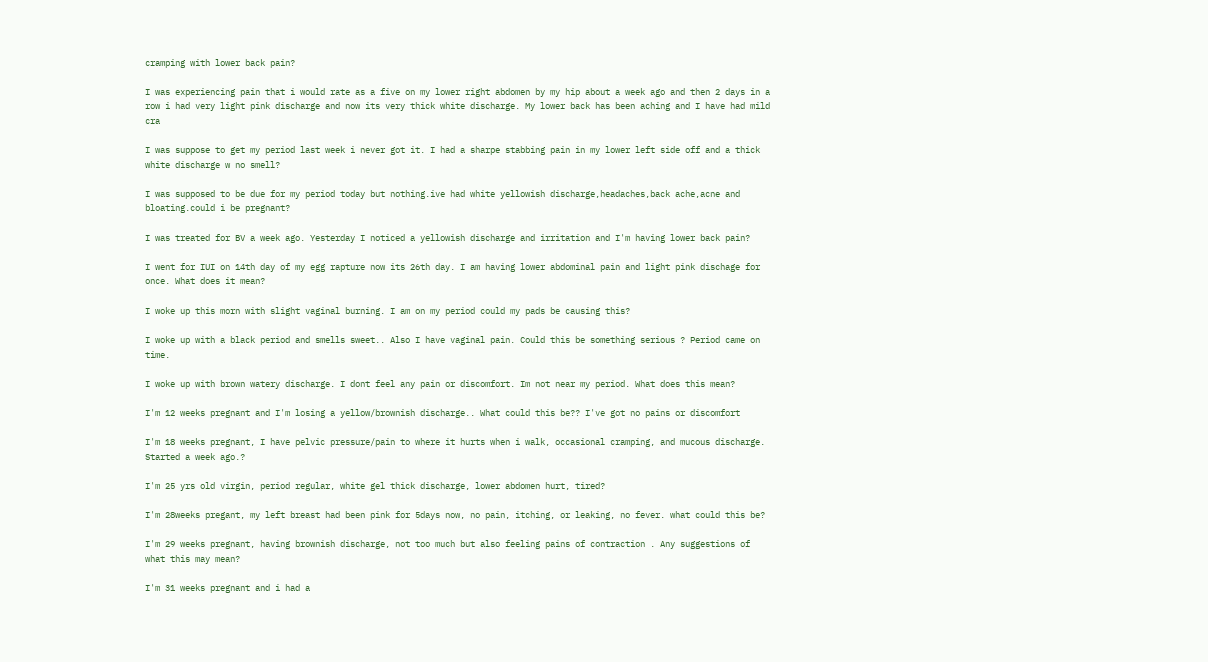cramping with lower back pain?

I was experiencing pain that i would rate as a five on my lower right abdomen by my hip about a week ago and then 2 days in a row i had very light pink discharge and now its very thick white discharge. My lower back has been aching and I have had mild cra

I was suppose to get my period last week i never got it. I had a sharpe stabbing pain in my lower left side off and a thick white discharge w no smell?

I was supposed to be due for my period today but nothing.ive had white yellowish discharge,headaches,back ache,acne and bloating.could i be pregnant?

I was treated for BV a week ago. Yesterday I noticed a yellowish discharge and irritation and I'm having lower back pain?

I went for IUI on 14th day of my egg rapture now its 26th day. I am having lower abdominal pain and light pink dischage for once. What does it mean?

I woke up this morn with slight vaginal burning. I am on my period could my pads be causing this?

I woke up with a black period and smells sweet.. Also I have vaginal pain. Could this be something serious ? Period came on time.

I woke up with brown watery discharge. I dont feel any pain or discomfort. Im not near my period. What does this mean?

I'm 12 weeks pregnant and I'm losing a yellow/brownish discharge.. What could this be?? I've got no pains or discomfort

I'm 18 weeks pregnant, I have pelvic pressure/pain to where it hurts when i walk, occasional cramping, and mucous discharge. Started a week ago.?

I'm 25 yrs old virgin, period regular, white gel thick discharge, lower abdomen hurt, tired?

I'm 28weeks pregant, my left breast had been pink for 5days now, no pain, itching, or leaking, no fever. what could this be?

I'm 29 weeks pregnant, having brownish discharge, not too much but also feeling pains of contraction . Any suggestions of what this may mean?

I'm 31 weeks pregnant and i had a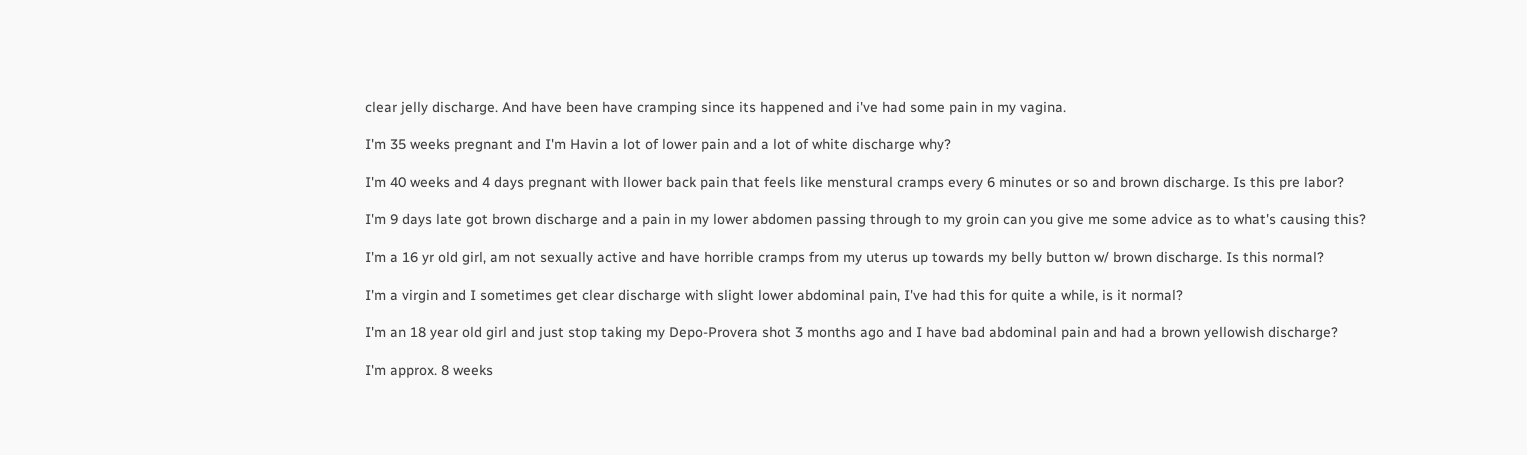clear jelly discharge. And have been have cramping since its happened and i've had some pain in my vagina.

I'm 35 weeks pregnant and I'm Havin a lot of lower pain and a lot of white discharge why?

I'm 40 weeks and 4 days pregnant with llower back pain that feels like menstural cramps every 6 minutes or so and brown discharge. Is this pre labor?

I'm 9 days late got brown discharge and a pain in my lower abdomen passing through to my groin can you give me some advice as to what's causing this?

I'm a 16 yr old girl, am not sexually active and have horrible cramps from my uterus up towards my belly button w/ brown discharge. Is this normal?

I'm a virgin and I sometimes get clear discharge with slight lower abdominal pain, I've had this for quite a while, is it normal?

I'm an 18 year old girl and just stop taking my Depo-Provera shot 3 months ago and I have bad abdominal pain and had a brown yellowish discharge?

I'm approx. 8 weeks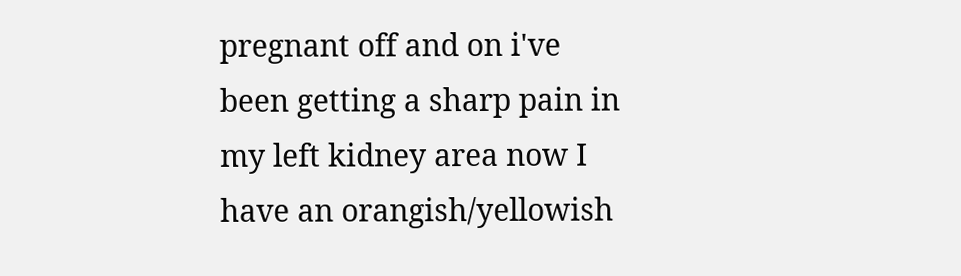pregnant off and on i've been getting a sharp pain in my left kidney area now I have an orangish/yellowish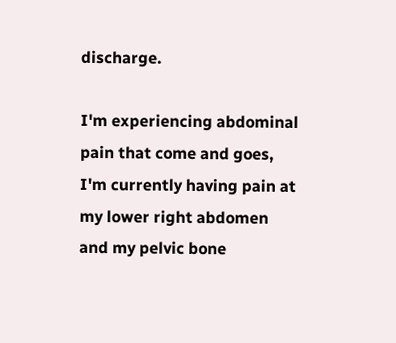discharge.

I'm experiencing abdominal pain that come and goes, I'm currently having pain at my lower right abdomen and my pelvic bone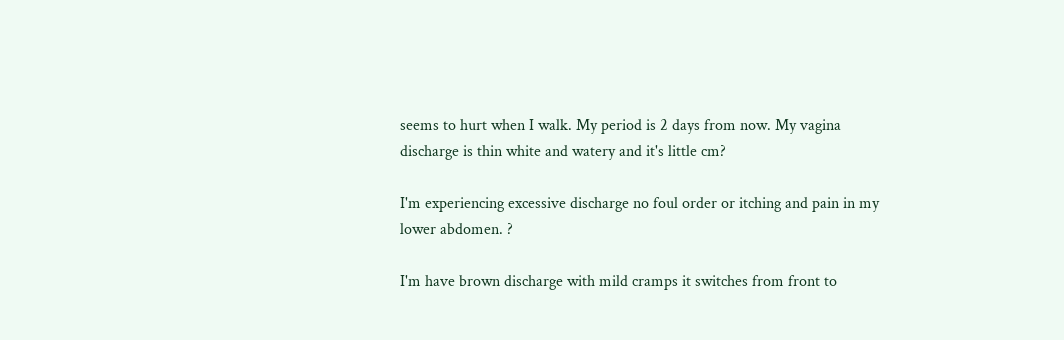seems to hurt when I walk. My period is 2 days from now. My vagina discharge is thin white and watery and it's little cm?

I'm experiencing excessive discharge no foul order or itching and pain in my lower abdomen. ?

I'm have brown discharge with mild cramps it switches from front to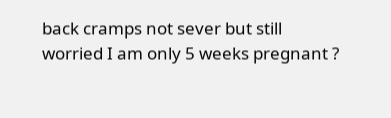back cramps not sever but still worried I am only 5 weeks pregnant ?